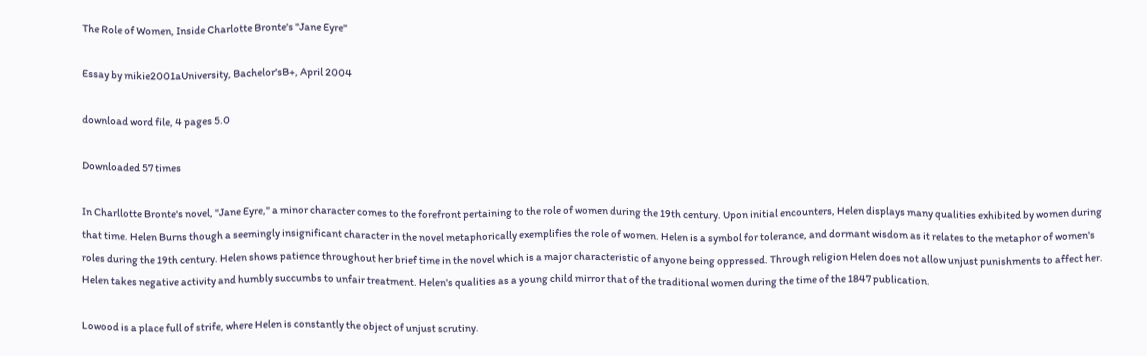The Role of Women, Inside Charlotte Bronte's "Jane Eyre"

Essay by mikie2001aUniversity, Bachelor'sB+, April 2004

download word file, 4 pages 5.0

Downloaded 57 times

In Charllotte Bronte's novel, "Jane Eyre," a minor character comes to the forefront pertaining to the role of women during the 19th century. Upon initial encounters, Helen displays many qualities exhibited by women during that time. Helen Burns though a seemingly insignificant character in the novel metaphorically exemplifies the role of women. Helen is a symbol for tolerance, and dormant wisdom as it relates to the metaphor of women's roles during the 19th century. Helen shows patience throughout her brief time in the novel which is a major characteristic of anyone being oppressed. Through religion Helen does not allow unjust punishments to affect her. Helen takes negative activity and humbly succumbs to unfair treatment. Helen's qualities as a young child mirror that of the traditional women during the time of the 1847 publication.

Lowood is a place full of strife, where Helen is constantly the object of unjust scrutiny.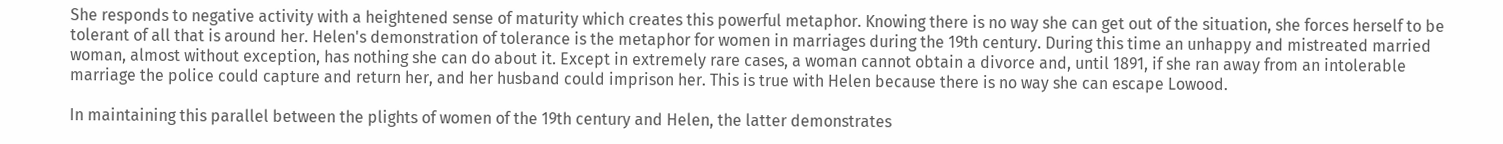She responds to negative activity with a heightened sense of maturity which creates this powerful metaphor. Knowing there is no way she can get out of the situation, she forces herself to be tolerant of all that is around her. Helen's demonstration of tolerance is the metaphor for women in marriages during the 19th century. During this time an unhappy and mistreated married woman, almost without exception, has nothing she can do about it. Except in extremely rare cases, a woman cannot obtain a divorce and, until 1891, if she ran away from an intolerable marriage the police could capture and return her, and her husband could imprison her. This is true with Helen because there is no way she can escape Lowood.

In maintaining this parallel between the plights of women of the 19th century and Helen, the latter demonstrates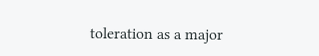toleration as a major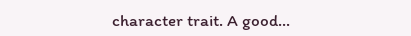character trait. A good...